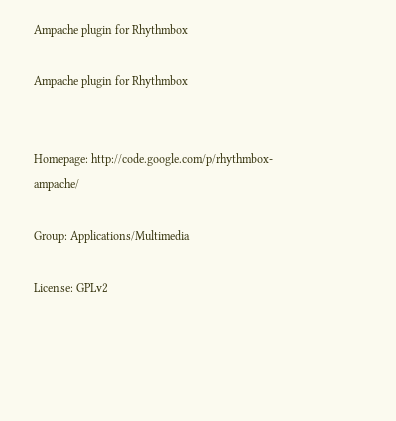Ampache plugin for Rhythmbox

Ampache plugin for Rhythmbox


Homepage: http://code.google.com/p/rhythmbox-ampache/

Group: Applications/Multimedia

License: GPLv2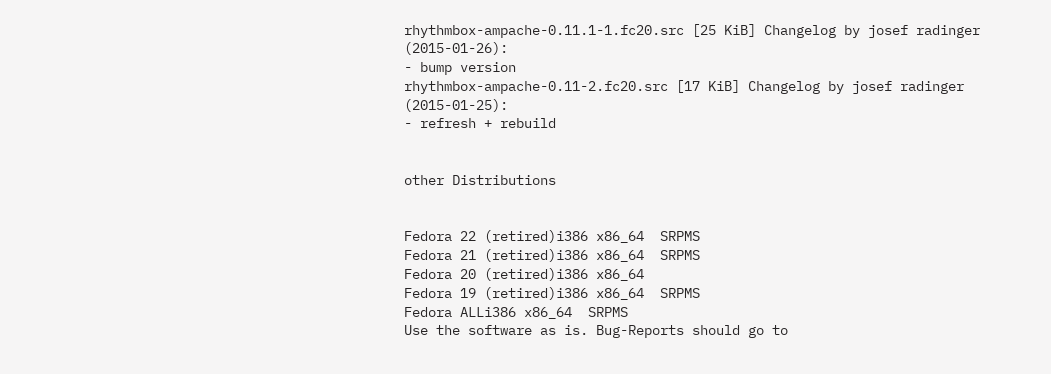rhythmbox-ampache-0.11.1-1.fc20.src [25 KiB] Changelog by josef radinger (2015-01-26):
- bump version
rhythmbox-ampache-0.11-2.fc20.src [17 KiB] Changelog by josef radinger (2015-01-25):
- refresh + rebuild


other Distributions


Fedora 22 (retired)i386 x86_64  SRPMS
Fedora 21 (retired)i386 x86_64  SRPMS
Fedora 20 (retired)i386 x86_64
Fedora 19 (retired)i386 x86_64  SRPMS
Fedora ALLi386 x86_64  SRPMS
Use the software as is. Bug-Reports should go to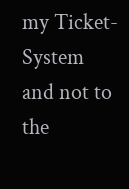my Ticket-System and not to the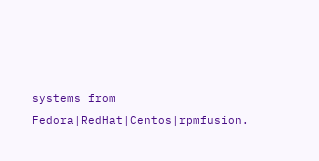systems from Fedora|RedHat|Centos|rpmfusion.